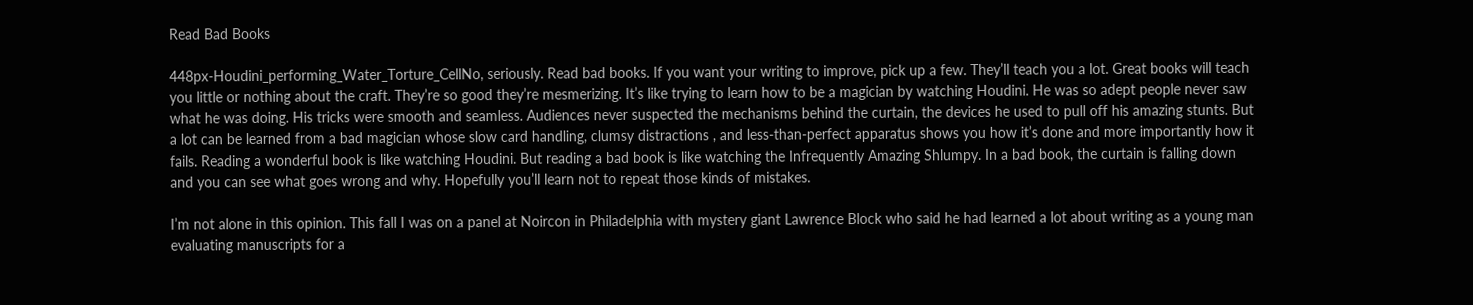Read Bad Books

448px-Houdini_performing_Water_Torture_CellNo, seriously. Read bad books. If you want your writing to improve, pick up a few. They’ll teach you a lot. Great books will teach you little or nothing about the craft. They’re so good they’re mesmerizing. It’s like trying to learn how to be a magician by watching Houdini. He was so adept people never saw what he was doing. His tricks were smooth and seamless. Audiences never suspected the mechanisms behind the curtain, the devices he used to pull off his amazing stunts. But a lot can be learned from a bad magician whose slow card handling, clumsy distractions , and less-than-perfect apparatus shows you how it’s done and more importantly how it fails. Reading a wonderful book is like watching Houdini. But reading a bad book is like watching the Infrequently Amazing Shlumpy. In a bad book, the curtain is falling down and you can see what goes wrong and why. Hopefully you’ll learn not to repeat those kinds of mistakes.

I’m not alone in this opinion. This fall I was on a panel at Noircon in Philadelphia with mystery giant Lawrence Block who said he had learned a lot about writing as a young man evaluating manuscripts for a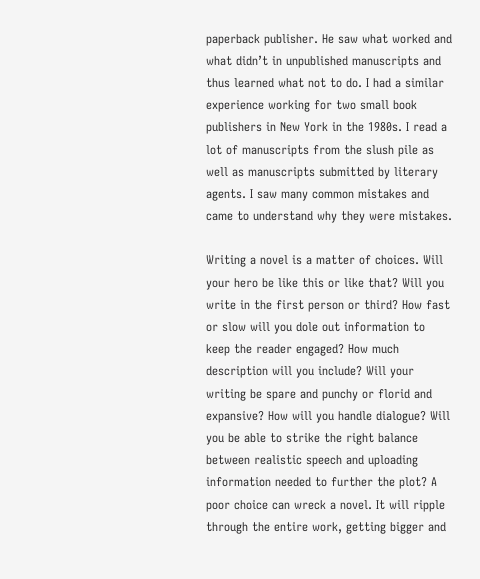paperback publisher. He saw what worked and what didn’t in unpublished manuscripts and thus learned what not to do. I had a similar experience working for two small book publishers in New York in the 1980s. I read a lot of manuscripts from the slush pile as well as manuscripts submitted by literary agents. I saw many common mistakes and came to understand why they were mistakes.

Writing a novel is a matter of choices. Will your hero be like this or like that? Will you write in the first person or third? How fast or slow will you dole out information to keep the reader engaged? How much description will you include? Will your writing be spare and punchy or florid and expansive? How will you handle dialogue? Will you be able to strike the right balance between realistic speech and uploading information needed to further the plot? A poor choice can wreck a novel. It will ripple through the entire work, getting bigger and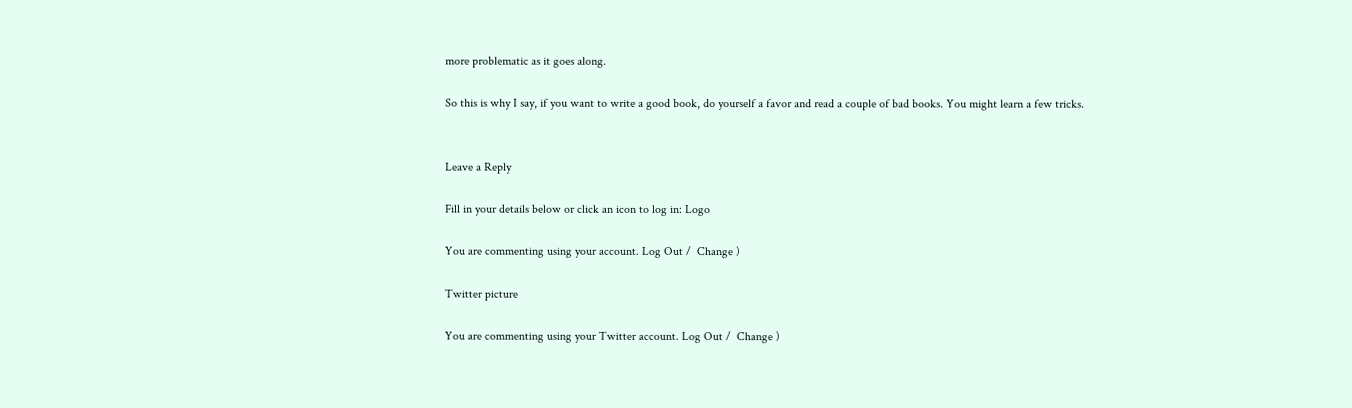more problematic as it goes along.

So this is why I say, if you want to write a good book, do yourself a favor and read a couple of bad books. You might learn a few tricks.


Leave a Reply

Fill in your details below or click an icon to log in: Logo

You are commenting using your account. Log Out /  Change )

Twitter picture

You are commenting using your Twitter account. Log Out /  Change )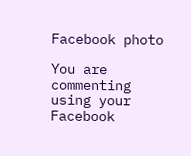Facebook photo

You are commenting using your Facebook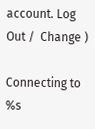account. Log Out /  Change )

Connecting to %s